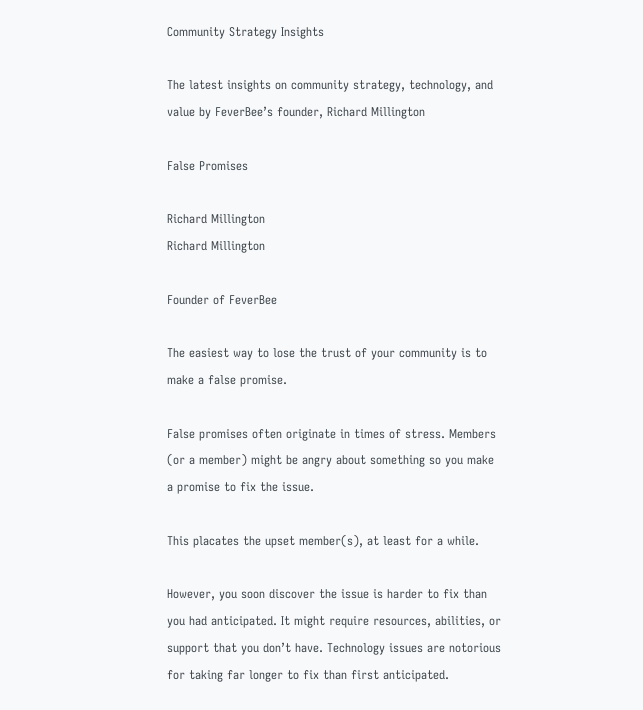Community Strategy Insights

The latest insights on community strategy, technology, and value by FeverBee’s founder, Richard Millington

False Promises

Richard Millington
Richard Millington

Founder of FeverBee

The easiest way to lose the trust of your community is to make a false promise.

False promises often originate in times of stress. Members (or a member) might be angry about something so you make a promise to fix the issue.

This placates the upset member(s), at least for a while.

However, you soon discover the issue is harder to fix than you had anticipated. It might require resources, abilities, or support that you don’t have. Technology issues are notorious for taking far longer to fix than first anticipated.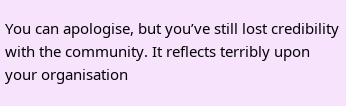You can apologise, but you’ve still lost credibility with the community. It reflects terribly upon your organisation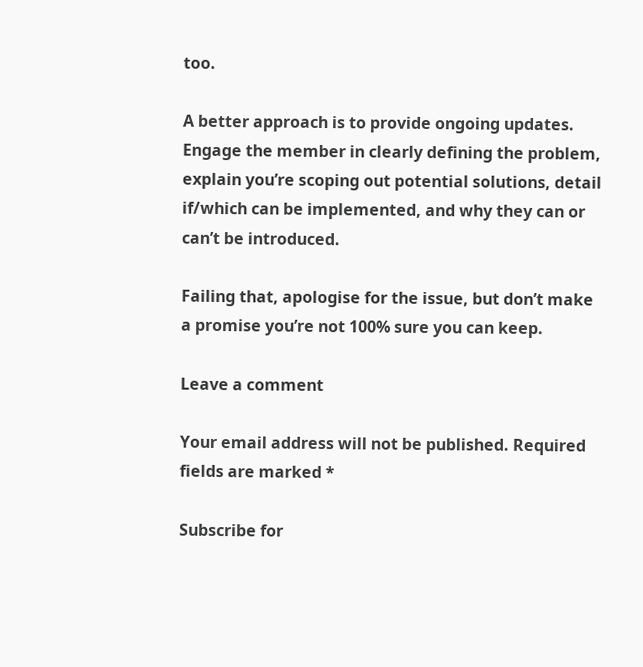too.

A better approach is to provide ongoing updates. Engage the member in clearly defining the problem, explain you’re scoping out potential solutions, detail if/which can be implemented, and why they can or can’t be introduced.

Failing that, apologise for the issue, but don’t make a promise you’re not 100% sure you can keep.

Leave a comment

Your email address will not be published. Required fields are marked *

Subscribe for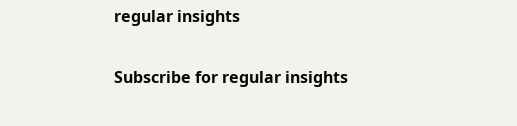regular insights

Subscribe for regular insights